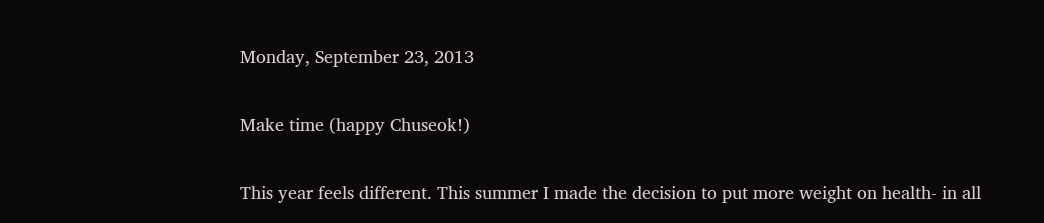Monday, September 23, 2013

Make time (happy Chuseok!)

This year feels different. This summer I made the decision to put more weight on health- in all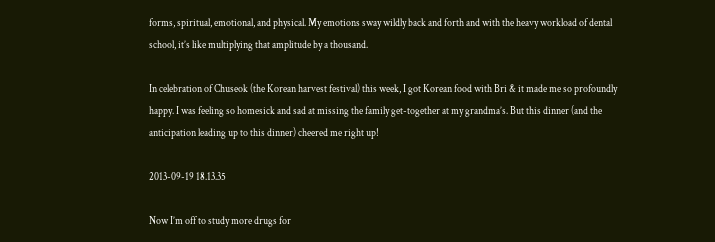forms, spiritual, emotional, and physical. My emotions sway wildly back and forth and with the heavy workload of dental school, it’s like multiplying that amplitude by a thousand.

In celebration of Chuseok (the Korean harvest festival) this week, I got Korean food with Bri & it made me so profoundly happy. I was feeling so homesick and sad at missing the family get-together at my grandma’s. But this dinner (and the anticipation leading up to this dinner) cheered me right up!

2013-09-19 18.13.35

Now I’m off to study more drugs for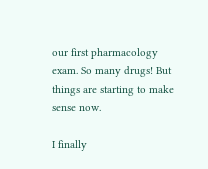our first pharmacology exam. So many drugs! But things are starting to make sense now.

I finally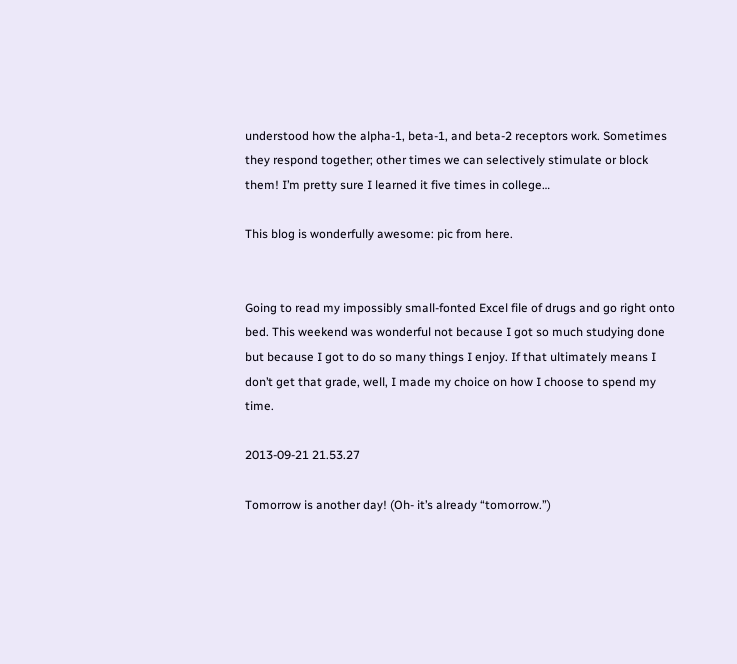understood how the alpha-1, beta-1, and beta-2 receptors work. Sometimes they respond together; other times we can selectively stimulate or block them! I’m pretty sure I learned it five times in college…

This blog is wonderfully awesome: pic from here.


Going to read my impossibly small-fonted Excel file of drugs and go right onto bed. This weekend was wonderful not because I got so much studying done but because I got to do so many things I enjoy. If that ultimately means I don’t get that grade, well, I made my choice on how I choose to spend my time.

2013-09-21 21.53.27

Tomorrow is another day! (Oh- it’s already “tomorrow.”)